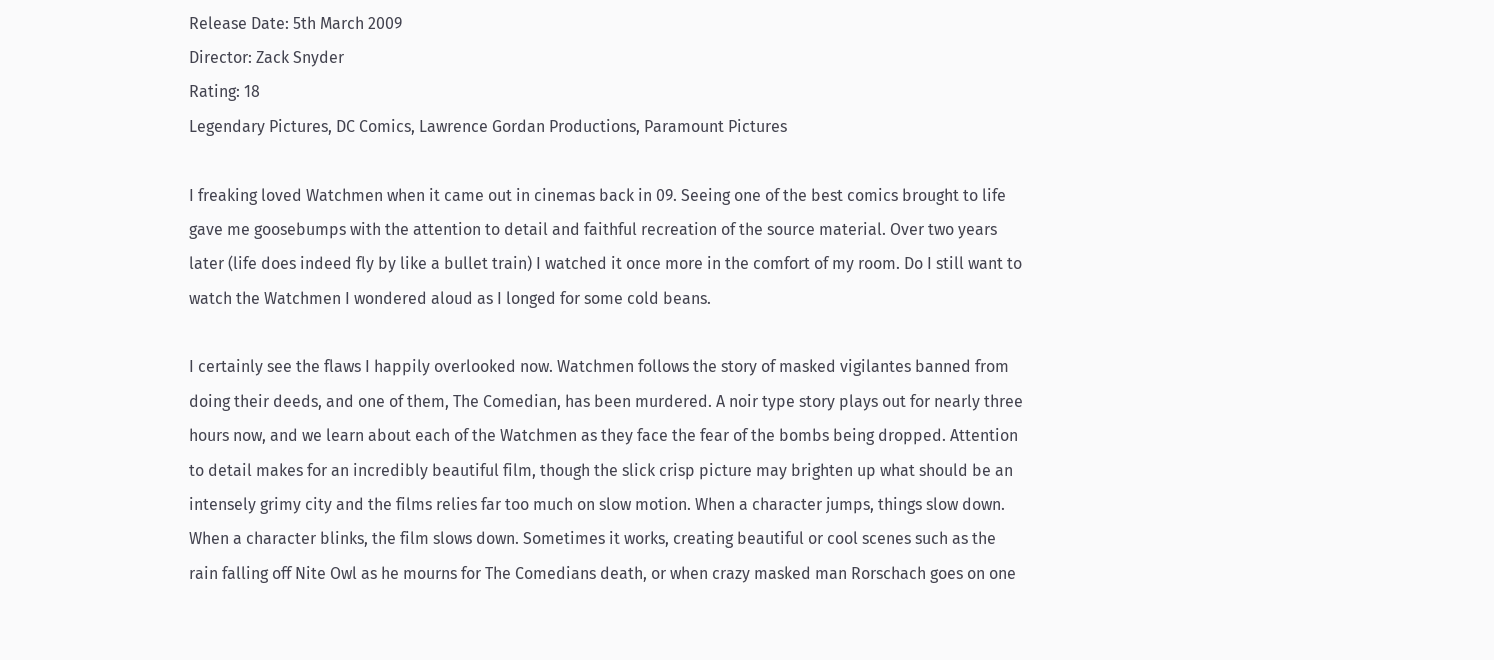Release Date: 5th March 2009
Director: Zack Snyder
Rating: 18
Legendary Pictures, DC Comics, Lawrence Gordan Productions, Paramount Pictures

I freaking loved Watchmen when it came out in cinemas back in 09. Seeing one of the best comics brought to life gave me goosebumps with the attention to detail and faithful recreation of the source material. Over two years later (life does indeed fly by like a bullet train) I watched it once more in the comfort of my room. Do I still want to watch the Watchmen I wondered aloud as I longed for some cold beans.

I certainly see the flaws I happily overlooked now. Watchmen follows the story of masked vigilantes banned from doing their deeds, and one of them, The Comedian, has been murdered. A noir type story plays out for nearly three hours now, and we learn about each of the Watchmen as they face the fear of the bombs being dropped. Attention to detail makes for an incredibly beautiful film, though the slick crisp picture may brighten up what should be an intensely grimy city and the films relies far too much on slow motion. When a character jumps, things slow down. When a character blinks, the film slows down. Sometimes it works, creating beautiful or cool scenes such as the rain falling off Nite Owl as he mourns for The Comedians death, or when crazy masked man Rorschach goes on one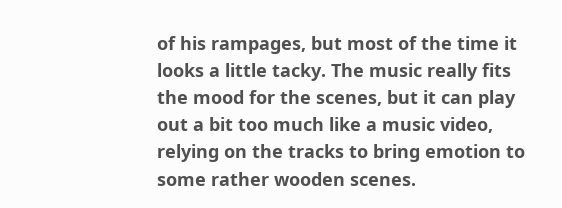of his rampages, but most of the time it looks a little tacky. The music really fits the mood for the scenes, but it can play out a bit too much like a music video, relying on the tracks to bring emotion to some rather wooden scenes.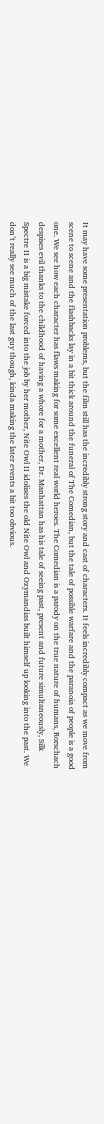It may have some presentation problems, but the film still has the incredibly strong story and cast of characters. It feels incredibly compact as we move from scene to scene and the flashbacks lay in a bit thick around the funeral of The Comedian, but the tale of possible warfare and the paranoia of people is a good one. We see how each character has flaws making for some excellent real world heroes. The Comedian is a parody on the true nature of humans, Rorschach despises evil thanks to the childhood of having a whore for a mother, Dr. Manhattan has his tale of seeing past, present and future simultaneously, Silk Spectre II is a big mistake forced into the job by her mother, Nite Owl II idolises the old Nite Owl and Ozymandias built himself up looking into the past. We don’t really see much of the last guy though, kinda making the later events a bit too obvious.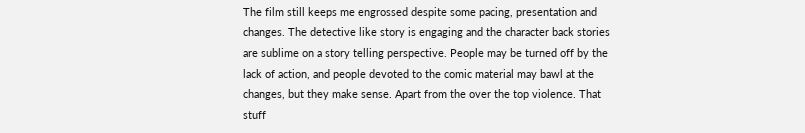The film still keeps me engrossed despite some pacing, presentation and changes. The detective like story is engaging and the character back stories are sublime on a story telling perspective. People may be turned off by the lack of action, and people devoted to the comic material may bawl at the changes, but they make sense. Apart from the over the top violence. That stuff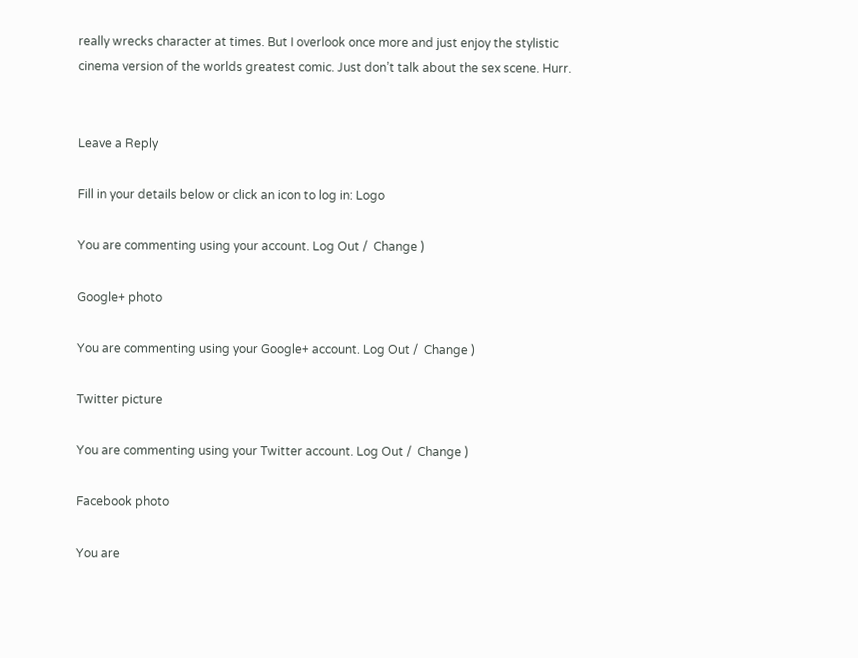really wrecks character at times. But I overlook once more and just enjoy the stylistic cinema version of the worlds greatest comic. Just don’t talk about the sex scene. Hurr.


Leave a Reply

Fill in your details below or click an icon to log in: Logo

You are commenting using your account. Log Out /  Change )

Google+ photo

You are commenting using your Google+ account. Log Out /  Change )

Twitter picture

You are commenting using your Twitter account. Log Out /  Change )

Facebook photo

You are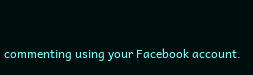commenting using your Facebook account.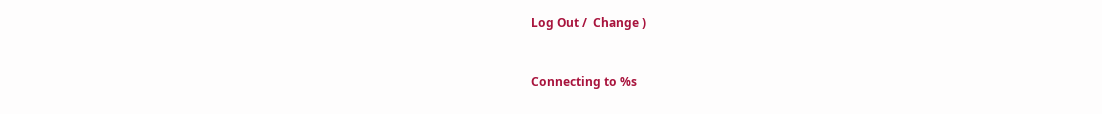Log Out /  Change )


Connecting to %s